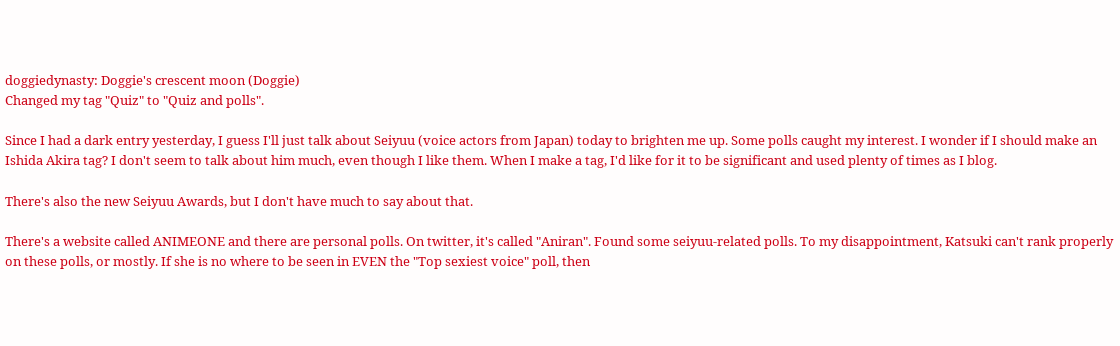doggiedynasty: Doggie's crescent moon (Doggie)
Changed my tag "Quiz" to "Quiz and polls".

Since I had a dark entry yesterday, I guess I'll just talk about Seiyuu (voice actors from Japan) today to brighten me up. Some polls caught my interest. I wonder if I should make an Ishida Akira tag? I don't seem to talk about him much, even though I like them. When I make a tag, I'd like for it to be significant and used plenty of times as I blog.

There's also the new Seiyuu Awards, but I don't have much to say about that.

There's a website called ANIMEONE and there are personal polls. On twitter, it's called "Aniran". Found some seiyuu-related polls. To my disappointment, Katsuki can't rank properly on these polls, or mostly. If she is no where to be seen in EVEN the "Top sexiest voice" poll, then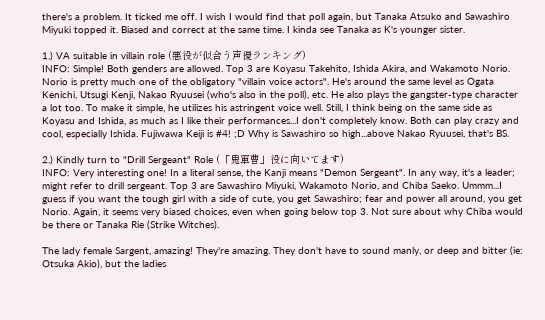there's a problem. It ticked me off. I wish I would find that poll again, but Tanaka Atsuko and Sawashiro Miyuki topped it. Biased and correct at the same time. I kinda see Tanaka as K's younger sister.

1.) VA suitable in villain role (悪役が似合う声優ランキング)
INFO: Simple! Both genders are allowed. Top 3 are Koyasu Takehito, Ishida Akira, and Wakamoto Norio. Norio is pretty much one of the obligatory "villain voice actors". He's around the same level as Ogata Kenichi, Utsugi Kenji, Nakao Ryuusei (who's also in the poll), etc. He also plays the gangster-type character a lot too. To make it simple, he utilizes his astringent voice well. Still, I think being on the same side as Koyasu and Ishida, as much as I like their performances...I don't completely know. Both can play crazy and cool, especially Ishida. Fujiwawa Keiji is #4! ;D Why is Sawashiro so high...above Nakao Ryuusei, that's BS.

2.) Kindly turn to "Drill Sergeant" Role (「鬼軍曹」役に向いてます)
INFO: Very interesting one! In a literal sense, the Kanji means "Demon Sergeant". In any way, it's a leader; might refer to drill sergeant. Top 3 are Sawashiro Miyuki, Wakamoto Norio, and Chiba Saeko. Ummm...I guess if you want the tough girl with a side of cute, you get Sawashiro; fear and power all around, you get Norio. Again, it seems very biased choices, even when going below top 3. Not sure about why Chiba would be there or Tanaka Rie (Strike Witches).

The lady female Sargent, amazing! They're amazing. They don't have to sound manly, or deep and bitter (ie: Otsuka Akio), but the ladies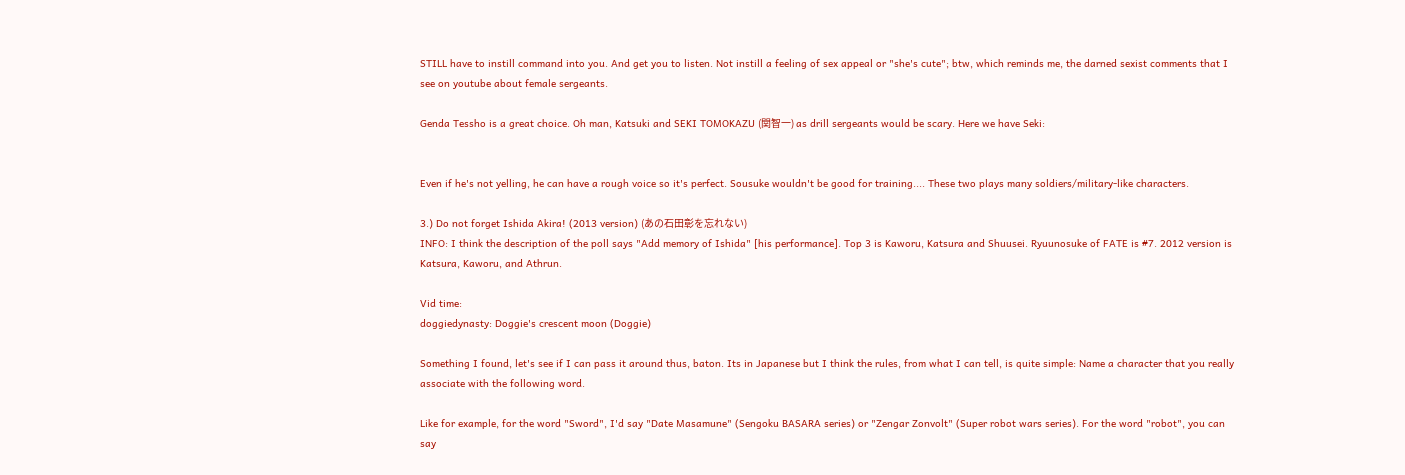STILL have to instill command into you. And get you to listen. Not instill a feeling of sex appeal or "she's cute"; btw, which reminds me, the darned sexist comments that I see on youtube about female sergeants.

Genda Tessho is a great choice. Oh man, Katsuki and SEKI TOMOKAZU (関智一) as drill sergeants would be scary. Here we have Seki:


Even if he's not yelling, he can have a rough voice so it's perfect. Sousuke wouldn't be good for training.... These two plays many soldiers/military-like characters.

3.) Do not forget Ishida Akira! (2013 version) (あの石田彰を忘れない)
INFO: I think the description of the poll says "Add memory of Ishida" [his performance]. Top 3 is Kaworu, Katsura and Shuusei. Ryuunosuke of FATE is #7. 2012 version is Katsura, Kaworu, and Athrun.

Vid time:
doggiedynasty: Doggie's crescent moon (Doggie)

Something I found, let's see if I can pass it around thus, baton. Its in Japanese but I think the rules, from what I can tell, is quite simple: Name a character that you really associate with the following word.

Like for example, for the word "Sword", I'd say "Date Masamune" (Sengoku BASARA series) or "Zengar Zonvolt" (Super robot wars series). For the word "robot", you can say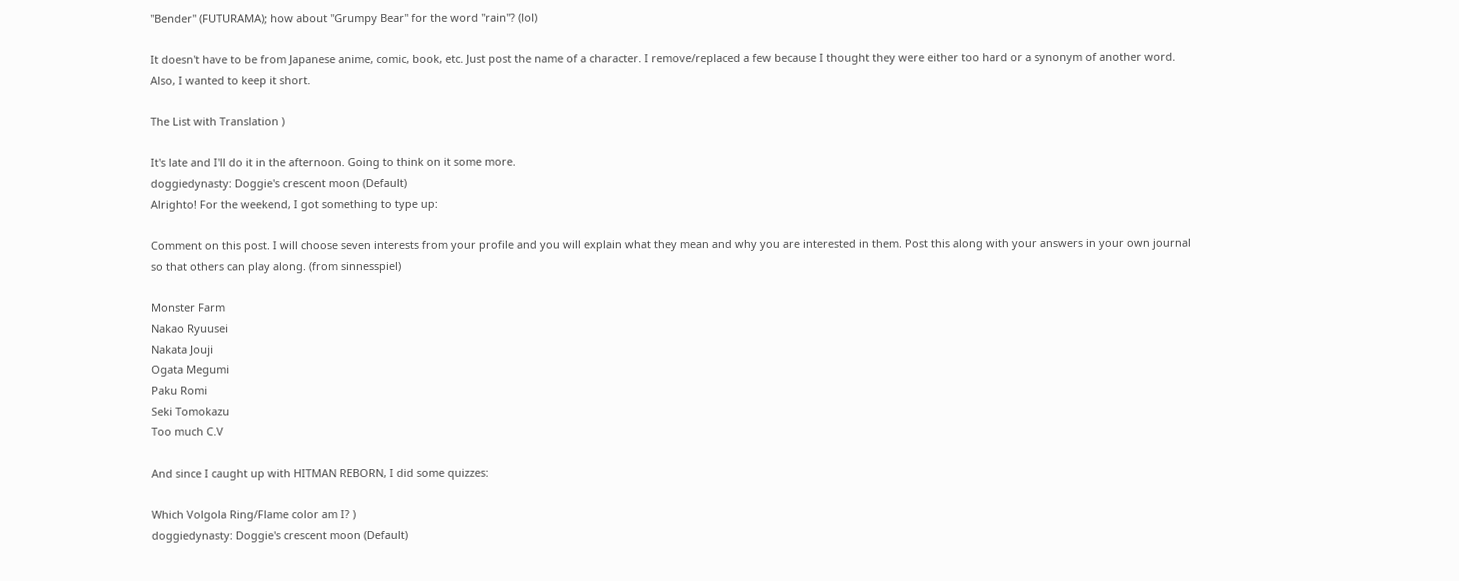"Bender" (FUTURAMA); how about "Grumpy Bear" for the word "rain"? (lol)

It doesn't have to be from Japanese anime, comic, book, etc. Just post the name of a character. I remove/replaced a few because I thought they were either too hard or a synonym of another word. Also, I wanted to keep it short.

The List with Translation )

It's late and I'll do it in the afternoon. Going to think on it some more.
doggiedynasty: Doggie's crescent moon (Default)
Alrighto! For the weekend, I got something to type up:

Comment on this post. I will choose seven interests from your profile and you will explain what they mean and why you are interested in them. Post this along with your answers in your own journal so that others can play along. (from sinnesspiel)

Monster Farm
Nakao Ryuusei
Nakata Jouji
Ogata Megumi
Paku Romi
Seki Tomokazu
Too much C.V

And since I caught up with HITMAN REBORN, I did some quizzes:

Which Volgola Ring/Flame color am I? )
doggiedynasty: Doggie's crescent moon (Default)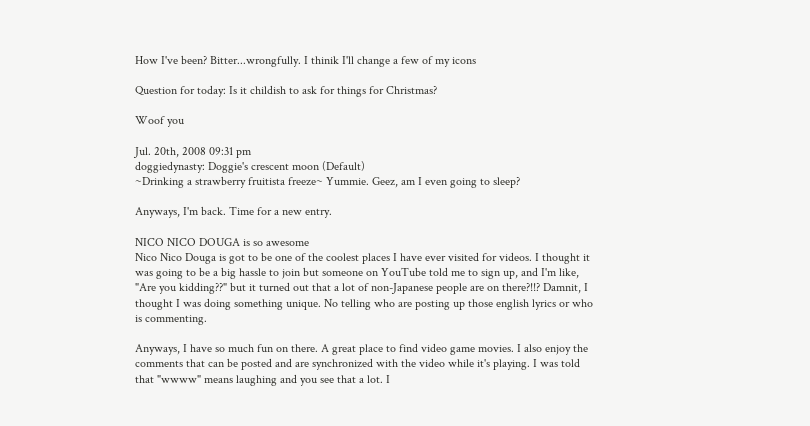How I've been? Bitter...wrongfully. I thinik I'll change a few of my icons

Question for today: Is it childish to ask for things for Christmas?

Woof you

Jul. 20th, 2008 09:31 pm
doggiedynasty: Doggie's crescent moon (Default)
~Drinking a strawberry fruitista freeze~ Yummie. Geez, am I even going to sleep?

Anyways, I'm back. Time for a new entry.

NICO NICO DOUGA is so awesome
Nico Nico Douga is got to be one of the coolest places I have ever visited for videos. I thought it was going to be a big hassle to join but someone on YouTube told me to sign up, and I'm like, "Are you kidding??" but it turned out that a lot of non-Japanese people are on there?!!? Damnit, I thought I was doing something unique. No telling who are posting up those english lyrics or who is commenting.

Anyways, I have so much fun on there. A great place to find video game movies. I also enjoy the comments that can be posted and are synchronized with the video while it's playing. I was told that "wwww" means laughing and you see that a lot. I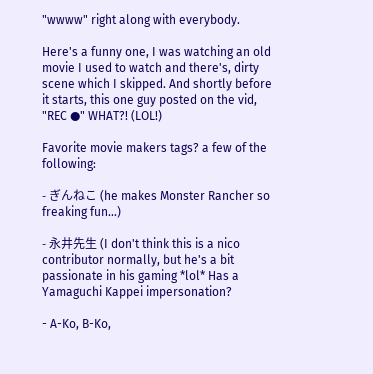"wwww" right along with everybody.

Here's a funny one, I was watching an old movie I used to watch and there's, dirty scene which I skipped. And shortly before it starts, this one guy posted on the vid, "REC ●" WHAT?! (LOL!)

Favorite movie makers tags? a few of the following:

- ぎんねこ (he makes Monster Rancher so freaking fun...)

- 永井先生 (I don't think this is a nico contributor normally, but he's a bit passionate in his gaming *lol* Has a Yamaguchi Kappei impersonation?

- A-Ko, B-Ko,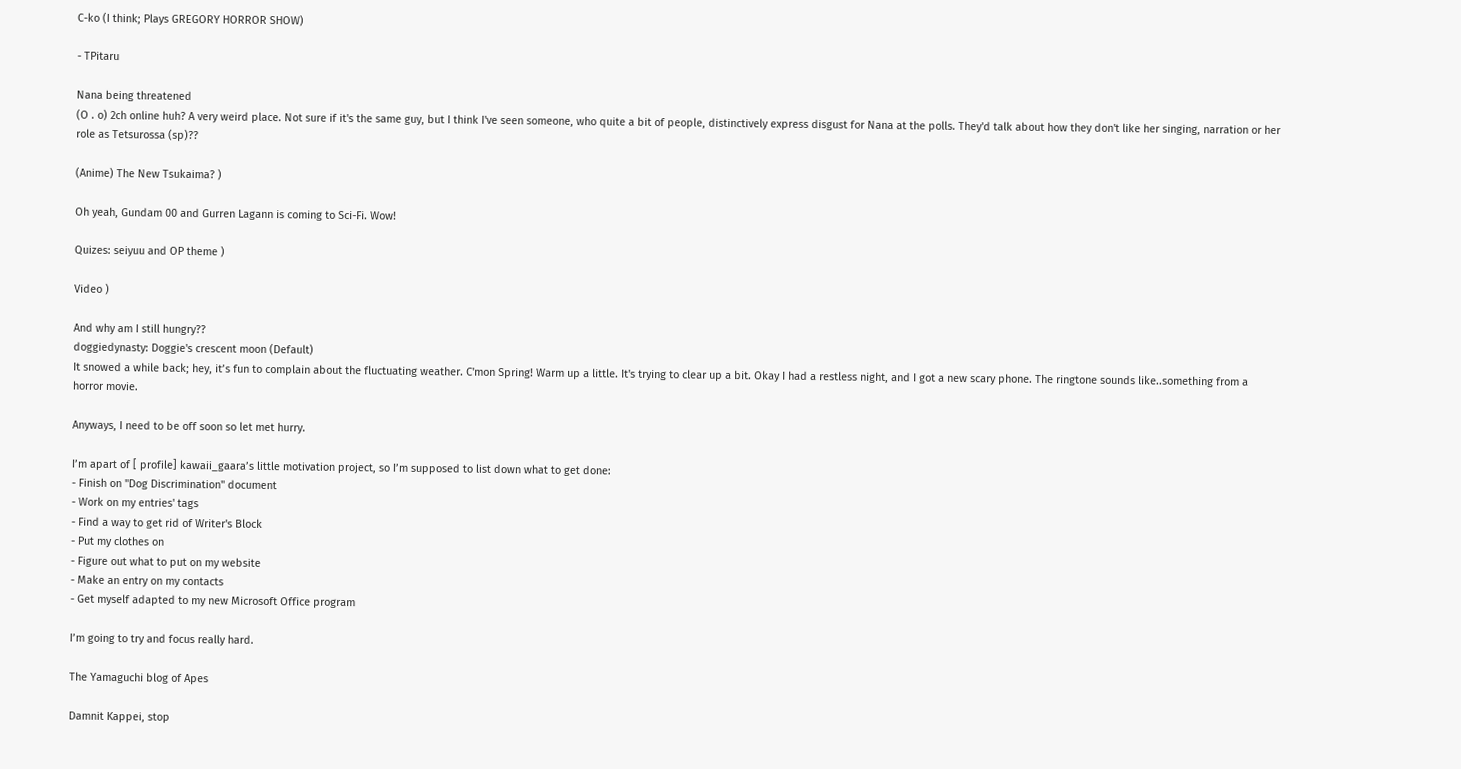C-ko (I think; Plays GREGORY HORROR SHOW)

- TPitaru

Nana being threatened
(O . o) 2ch online huh? A very weird place. Not sure if it's the same guy, but I think I've seen someone, who quite a bit of people, distinctively express disgust for Nana at the polls. They'd talk about how they don't like her singing, narration or her role as Tetsurossa (sp)??

(Anime) The New Tsukaima? )

Oh yeah, Gundam 00 and Gurren Lagann is coming to Sci-Fi. Wow!

Quizes: seiyuu and OP theme )

Video )

And why am I still hungry??
doggiedynasty: Doggie's crescent moon (Default)
It snowed a while back; hey, it’s fun to complain about the fluctuating weather. C'mon Spring! Warm up a little. It's trying to clear up a bit. Okay I had a restless night, and I got a new scary phone. The ringtone sounds like..something from a horror movie.

Anyways, I need to be off soon so let met hurry.

I’m apart of [ profile] kawaii_gaara’s little motivation project, so I’m supposed to list down what to get done:
- Finish on "Dog Discrimination" document
- Work on my entries' tags
- Find a way to get rid of Writer's Block
- Put my clothes on
- Figure out what to put on my website
- Make an entry on my contacts
- Get myself adapted to my new Microsoft Office program

I’m going to try and focus really hard.

The Yamaguchi blog of Apes

Damnit Kappei, stop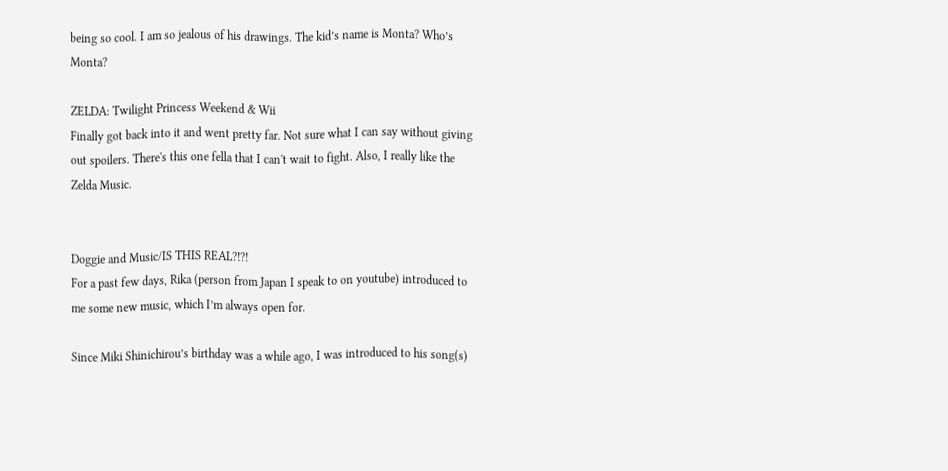being so cool. I am so jealous of his drawings. The kid’s name is Monta? Who’s Monta?

ZELDA: Twilight Princess Weekend & Wii
Finally got back into it and went pretty far. Not sure what I can say without giving out spoilers. There's this one fella that I can't wait to fight. Also, I really like the Zelda Music.


Doggie and Music/IS THIS REAL?!?!
For a past few days, Rika (person from Japan I speak to on youtube) introduced to me some new music, which I’m always open for.

Since Miki Shinichirou’s birthday was a while ago, I was introduced to his song(s)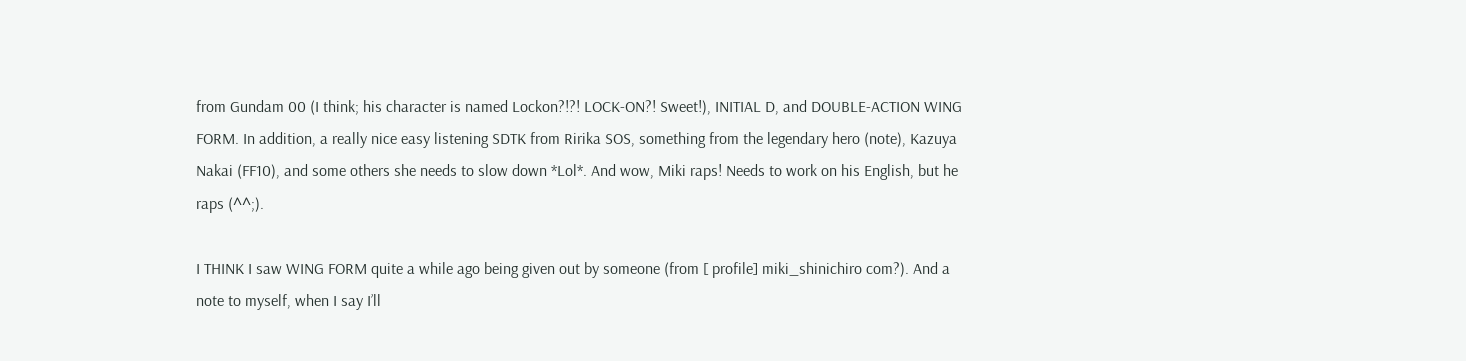from Gundam 00 (I think; his character is named Lockon?!?! LOCK-ON?! Sweet!), INITIAL D, and DOUBLE-ACTION WING FORM. In addition, a really nice easy listening SDTK from Ririka SOS, something from the legendary hero (note), Kazuya Nakai (FF10), and some others she needs to slow down *Lol*. And wow, Miki raps! Needs to work on his English, but he raps (^^;).

I THINK I saw WING FORM quite a while ago being given out by someone (from [ profile] miki_shinichiro com?). And a note to myself, when I say I’ll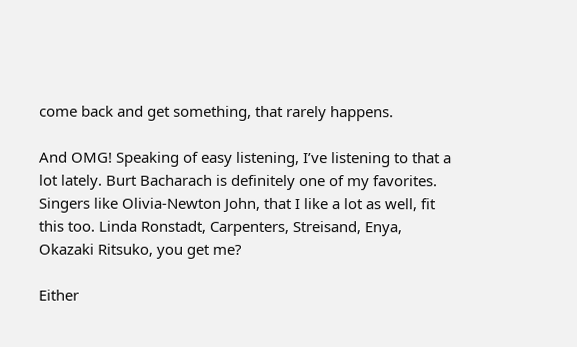come back and get something, that rarely happens.

And OMG! Speaking of easy listening, I’ve listening to that a lot lately. Burt Bacharach is definitely one of my favorites. Singers like Olivia-Newton John, that I like a lot as well, fit this too. Linda Ronstadt, Carpenters, Streisand, Enya, Okazaki Ritsuko, you get me?

Either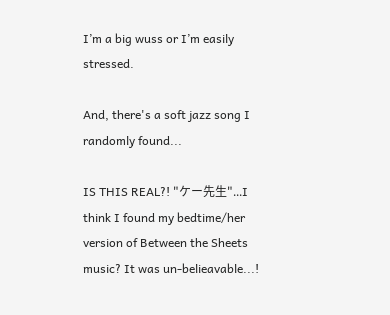I’m a big wuss or I’m easily stressed.

And, there's a soft jazz song I randomly found...

IS THIS REAL?! "ケー先生"...I think I found my bedtime/her version of Between the Sheets music? It was un-belieavable...!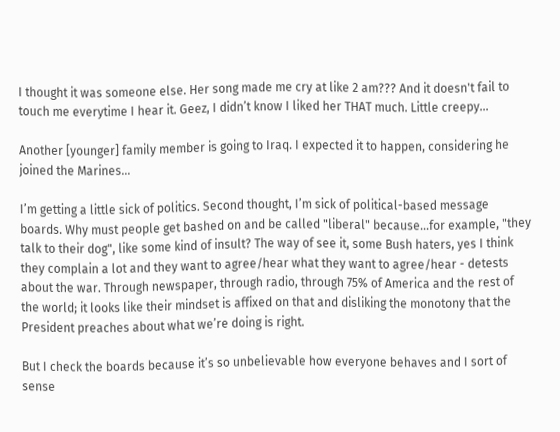I thought it was someone else. Her song made me cry at like 2 am??? And it doesn't fail to touch me everytime I hear it. Geez, I didn’t know I liked her THAT much. Little creepy...

Another [younger] family member is going to Iraq. I expected it to happen, considering he joined the Marines…

I’m getting a little sick of politics. Second thought, I’m sick of political-based message boards. Why must people get bashed on and be called "liberal" because…for example, "they talk to their dog", like some kind of insult? The way of see it, some Bush haters, yes I think they complain a lot and they want to agree/hear what they want to agree/hear - detests about the war. Through newspaper, through radio, through 75% of America and the rest of the world; it looks like their mindset is affixed on that and disliking the monotony that the President preaches about what we’re doing is right.

But I check the boards because it’s so unbelievable how everyone behaves and I sort of sense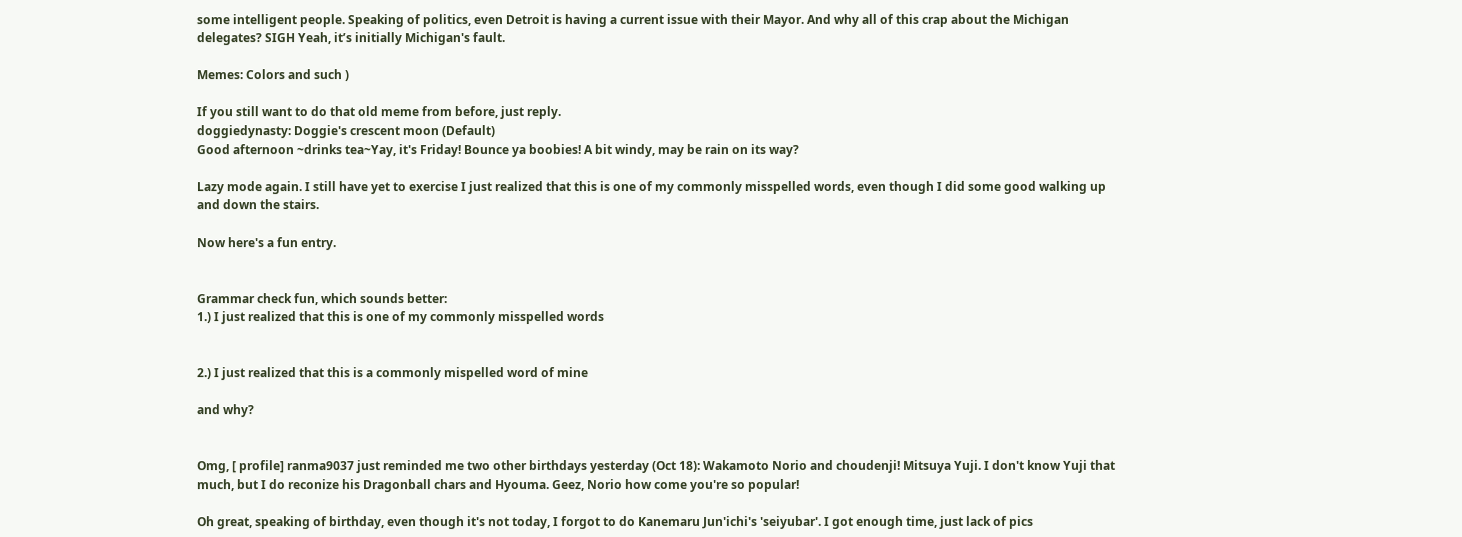some intelligent people. Speaking of politics, even Detroit is having a current issue with their Mayor. And why all of this crap about the Michigan delegates? SIGH Yeah, it’s initially Michigan's fault.

Memes: Colors and such )

If you still want to do that old meme from before, just reply.
doggiedynasty: Doggie's crescent moon (Default)
Good afternoon ~drinks tea~Yay, it's Friday! Bounce ya boobies! A bit windy, may be rain on its way?

Lazy mode again. I still have yet to exercise I just realized that this is one of my commonly misspelled words, even though I did some good walking up and down the stairs.

Now here's a fun entry.


Grammar check fun, which sounds better:
1.) I just realized that this is one of my commonly misspelled words


2.) I just realized that this is a commonly mispelled word of mine

and why?


Omg, [ profile] ranma9037 just reminded me two other birthdays yesterday (Oct 18): Wakamoto Norio and choudenji! Mitsuya Yuji. I don't know Yuji that much, but I do reconize his Dragonball chars and Hyouma. Geez, Norio how come you're so popular!

Oh great, speaking of birthday, even though it's not today, I forgot to do Kanemaru Jun'ichi's 'seiyubar'. I got enough time, just lack of pics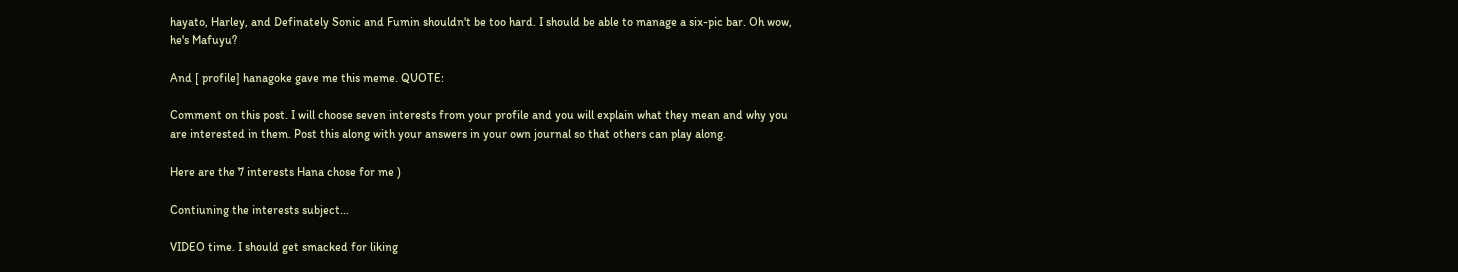hayato, Harley, and Definately Sonic and Fumin shouldn't be too hard. I should be able to manage a six-pic bar. Oh wow, he's Mafuyu?

And [ profile] hanagoke gave me this meme. QUOTE:

Comment on this post. I will choose seven interests from your profile and you will explain what they mean and why you are interested in them. Post this along with your answers in your own journal so that others can play along.

Here are the 7 interests Hana chose for me )

Contiuning the interests subject...

VIDEO time. I should get smacked for liking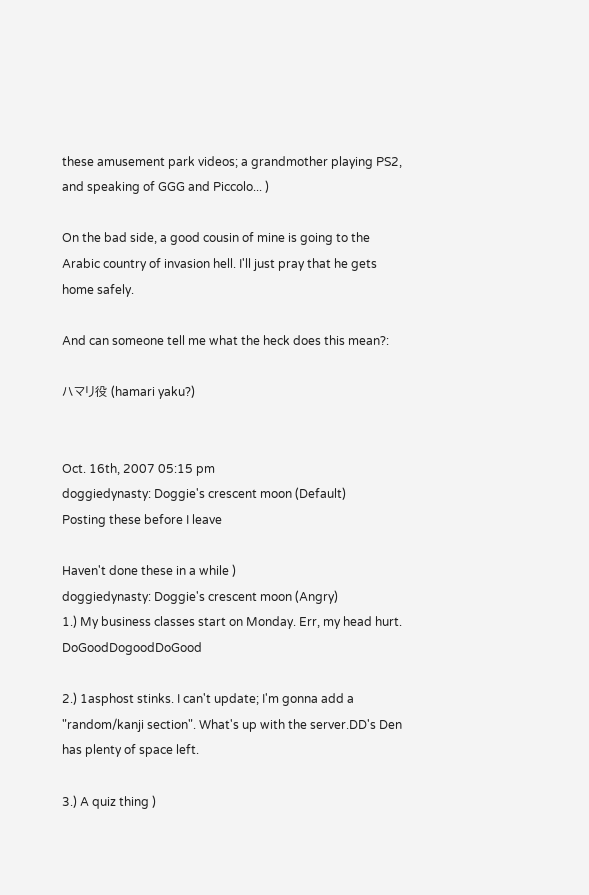these amusement park videos; a grandmother playing PS2, and speaking of GGG and Piccolo... )

On the bad side, a good cousin of mine is going to the Arabic country of invasion hell. I'll just pray that he gets home safely.

And can someone tell me what the heck does this mean?:

ハマリ役 (hamari yaku?)


Oct. 16th, 2007 05:15 pm
doggiedynasty: Doggie's crescent moon (Default)
Posting these before I leave

Haven't done these in a while )
doggiedynasty: Doggie's crescent moon (Angry)
1.) My business classes start on Monday. Err, my head hurt. DoGoodDogoodDoGood

2.) 1asphost stinks. I can't update; I'm gonna add a "random/kanji section". What's up with the server.DD's Den has plenty of space left.

3.) A quiz thing )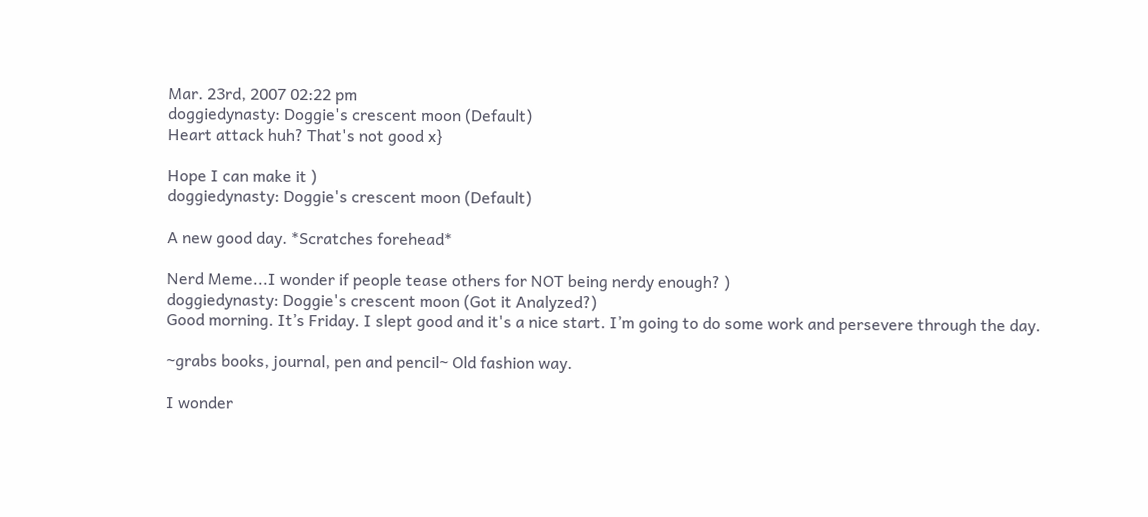Mar. 23rd, 2007 02:22 pm
doggiedynasty: Doggie's crescent moon (Default)
Heart attack huh? That's not good x}

Hope I can make it )
doggiedynasty: Doggie's crescent moon (Default)

A new good day. *Scratches forehead*

Nerd Meme...I wonder if people tease others for NOT being nerdy enough? )
doggiedynasty: Doggie's crescent moon (Got it Analyzed?)
Good morning. It’s Friday. I slept good and it's a nice start. I’m going to do some work and persevere through the day.

~grabs books, journal, pen and pencil~ Old fashion way.

I wonder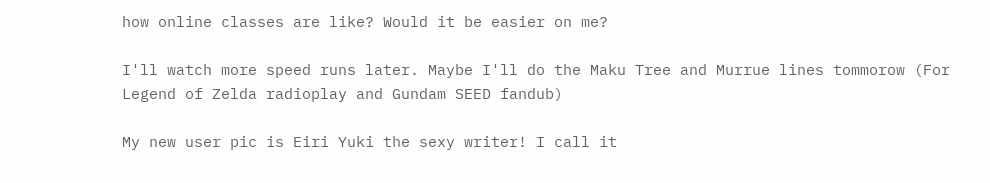how online classes are like? Would it be easier on me?

I'll watch more speed runs later. Maybe I'll do the Maku Tree and Murrue lines tommorow (For Legend of Zelda radioplay and Gundam SEED fandub)

My new user pic is Eiri Yuki the sexy writer! I call it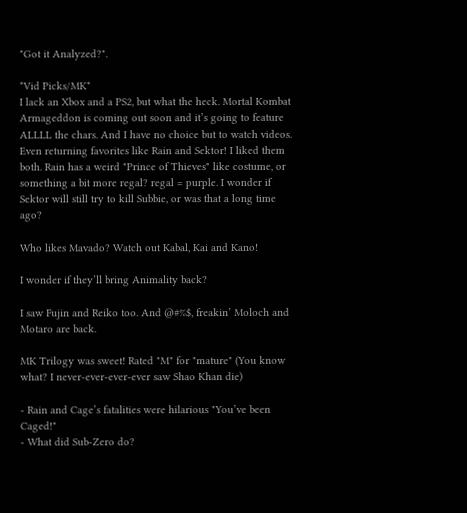"Got it Analyzed?".

*Vid Picks/MK*
I lack an Xbox and a PS2, but what the heck. Mortal Kombat Armageddon is coming out soon and it’s going to feature ALLLL the chars. And I have no choice but to watch videos. Even returning favorites like Rain and Sektor! I liked them both. Rain has a weird "Prince of Thieves" like costume, or something a bit more regal? regal = purple. I wonder if Sektor will still try to kill Subbie, or was that a long time ago?

Who likes Mavado? Watch out Kabal, Kai and Kano!

I wonder if they’ll bring Animality back?

I saw Fujin and Reiko too. And @#%$, freakin’ Moloch and Motaro are back.

MK Trilogy was sweet! Rated "M" for "mature" (You know what? I never-ever-ever-ever saw Shao Khan die)

- Rain and Cage’s fatalities were hilarious "You’ve been Caged!"
- What did Sub-Zero do?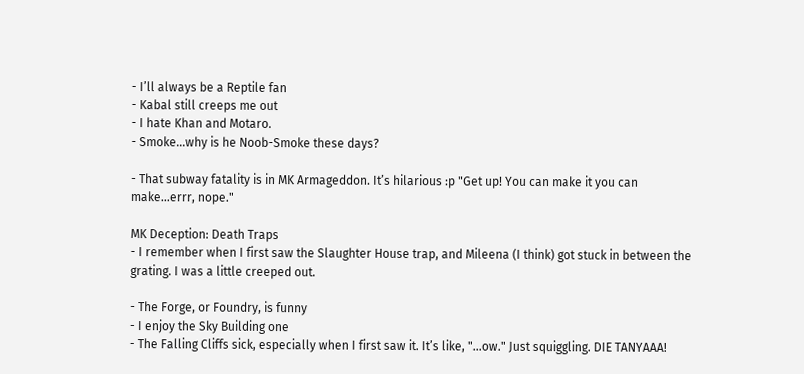- I’ll always be a Reptile fan
- Kabal still creeps me out
- I hate Khan and Motaro.
- Smoke...why is he Noob-Smoke these days?

- That subway fatality is in MK Armageddon. It’s hilarious :p "Get up! You can make it you can make...errr, nope."

MK Deception: Death Traps
- I remember when I first saw the Slaughter House trap, and Mileena (I think) got stuck in between the grating. I was a little creeped out.

- The Forge, or Foundry, is funny
- I enjoy the Sky Building one
- The Falling Cliffs sick, especially when I first saw it. It’s like, "...ow." Just squiggling. DIE TANYAAA!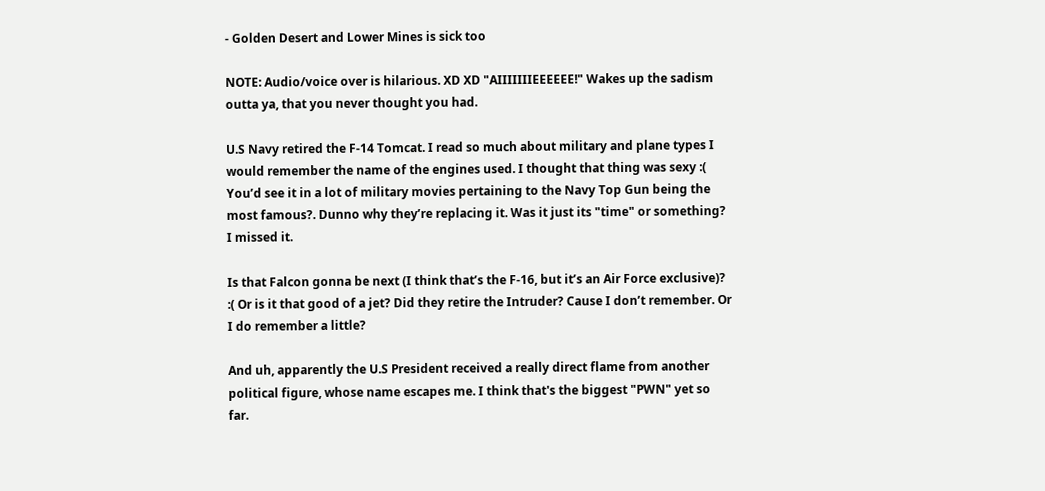- Golden Desert and Lower Mines is sick too

NOTE: Audio/voice over is hilarious. XD XD "AIIIIIIIEEEEEE!" Wakes up the sadism outta ya, that you never thought you had.

U.S Navy retired the F-14 Tomcat. I read so much about military and plane types I would remember the name of the engines used. I thought that thing was sexy :( You’d see it in a lot of military movies pertaining to the Navy Top Gun being the most famous?. Dunno why they’re replacing it. Was it just its "time" or something? I missed it.

Is that Falcon gonna be next (I think that’s the F-16, but it’s an Air Force exclusive)? :( Or is it that good of a jet? Did they retire the Intruder? Cause I don’t remember. Or I do remember a little?

And uh, apparently the U.S President received a really direct flame from another political figure, whose name escapes me. I think that's the biggest "PWN" yet so far.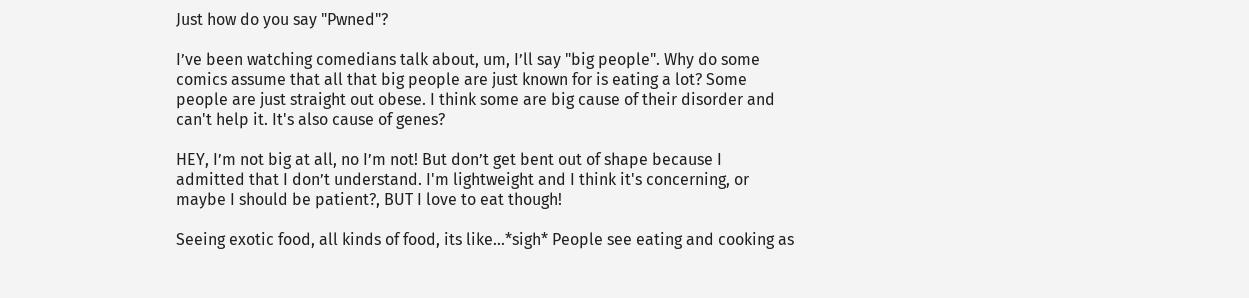Just how do you say "Pwned"?

I’ve been watching comedians talk about, um, I’ll say "big people". Why do some comics assume that all that big people are just known for is eating a lot? Some people are just straight out obese. I think some are big cause of their disorder and can't help it. It's also cause of genes?

HEY, I’m not big at all, no I’m not! But don’t get bent out of shape because I admitted that I don’t understand. I'm lightweight and I think it's concerning, or maybe I should be patient?, BUT I love to eat though!

Seeing exotic food, all kinds of food, its like...*sigh* People see eating and cooking as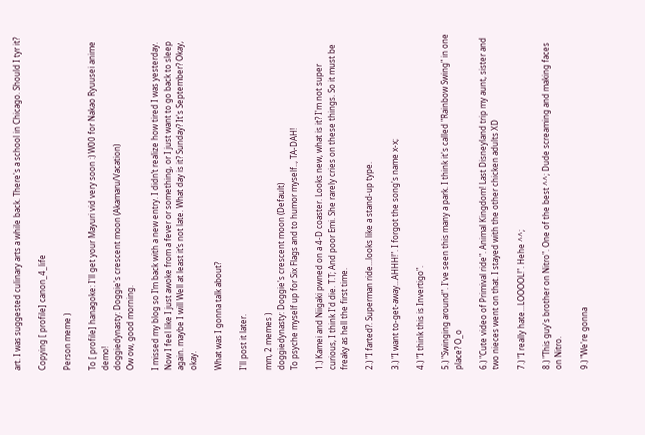art. I was suggested culinary arts a while back. There's a school in Chicago. Should I tyr it?

Copying [ profile] canon_4_life

Person meme )

To [ profile] hanagoke: I'll get your Mayuri vid very soon :) W00 for Nakao Ryuusei anime demo!
doggiedynasty: Doggie's crescent moon (Akamaru/Vacation)
Ow ow, good morning.

I missed my blog so I’m back with a new entry. I didn’t realize how tired I was yesterday. Now I feel like I just awoke from a fever or something, or I just want to go back to sleep again. maybe I will Well at least it’s not late. What day is it? Sunday? It's September? Okay, okay.

What was I gonna talk about?

I'll post it later.

mm, 2 memes )
doggiedynasty: Doggie's crescent moon (Default)
To psyche myself up for Six Flags and to humor myself.., TA-DAH!

1.) Kamei and Niigaki pwned on a 4-D coaster. Looks new, what is it? I'm not super curious, I think I'd die. T.T; And poor Emi. She rarely cries on these things. So it must be freaky as hell the first time.

2.) "I farted?. Superman ride...looks like a stand-up type.

3.) "I want to-get-away...AHHH!". I forgot the song's name x-x;

4.) "I think this is Invertigo".

5.) "Swinging around". I've seen this many a park. I think it's called "Rainbow Swing" in one place? O_o

6.) "Cute video of Primival ride". Animal Kingdom! Last Disneyland trip my aunt, sister and two nieces went on that. I stayed with the other chicken adults XD

7.) "I really hate...LOOOOL!". Hehe ^^;

8.) "This guy's brother on Nitro". One of the best ^^; Dude screaming and making faces on Nitro.

9.) "We're gonna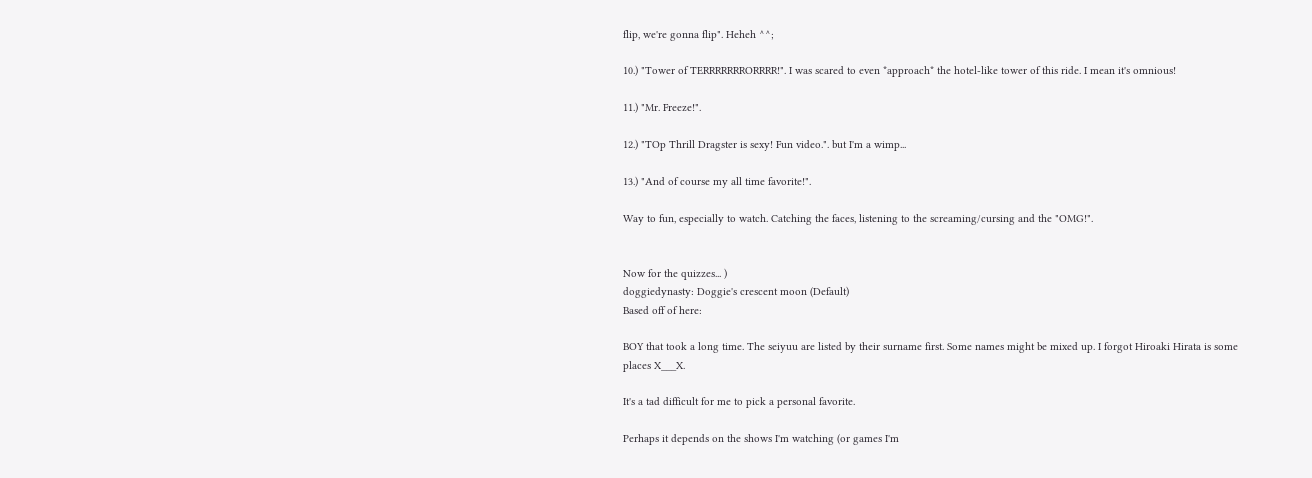flip, we're gonna flip". Heheh ^^;

10.) "Tower of TERRRRRRRORRRR!". I was scared to even *approach* the hotel-like tower of this ride. I mean it's omnious!

11.) "Mr. Freeze!".

12.) "TOp Thrill Dragster is sexy! Fun video.". but I'm a wimp...

13.) "And of course my all time favorite!".

Way to fun, especially to watch. Catching the faces, listening to the screaming/cursing and the "OMG!".


Now for the quizzes... )
doggiedynasty: Doggie's crescent moon (Default)
Based off of here:

BOY that took a long time. The seiyuu are listed by their surname first. Some names might be mixed up. I forgot Hiroaki Hirata is some places X___X.

It's a tad difficult for me to pick a personal favorite.

Perhaps it depends on the shows I'm watching (or games I'm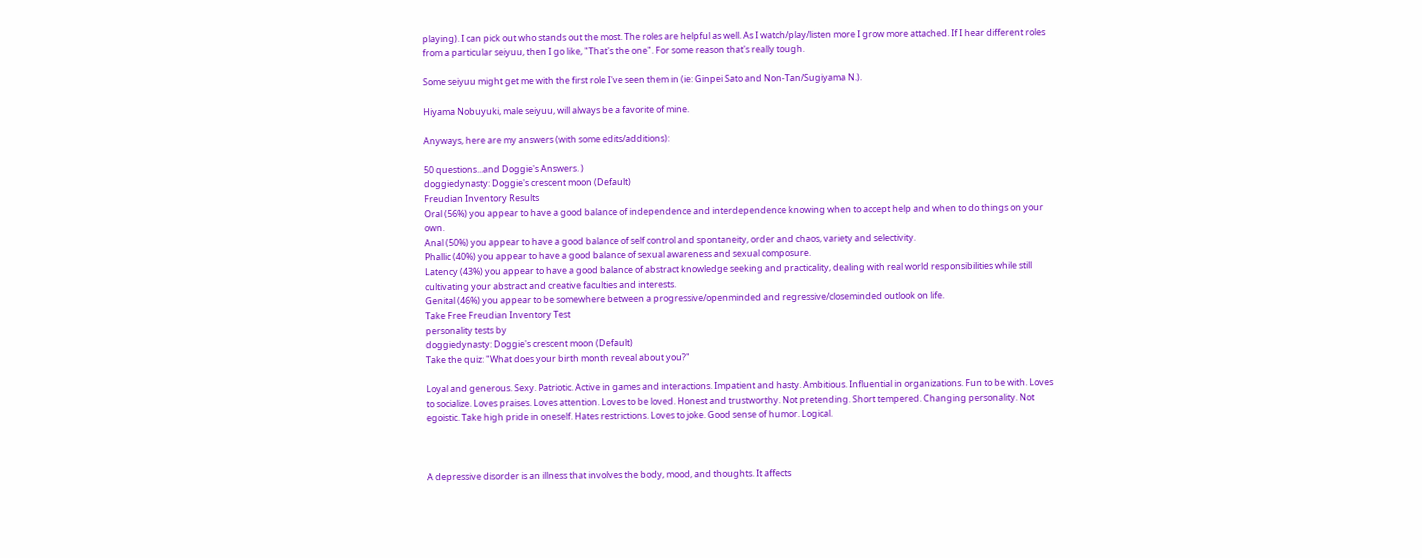playing). I can pick out who stands out the most. The roles are helpful as well. As I watch/play/listen more I grow more attached. If I hear different roles from a particular seiyuu, then I go like, "That's the one". For some reason that's really tough.

Some seiyuu might get me with the first role I've seen them in (ie: Ginpei Sato and Non-Tan/Sugiyama N.).

Hiyama Nobuyuki, male seiyuu, will always be a favorite of mine.

Anyways, here are my answers (with some edits/additions):

50 questions...and Doggie's Answers. )
doggiedynasty: Doggie's crescent moon (Default)
Freudian Inventory Results
Oral (56%) you appear to have a good balance of independence and interdependence knowing when to accept help and when to do things on your own.
Anal (50%) you appear to have a good balance of self control and spontaneity, order and chaos, variety and selectivity.
Phallic (40%) you appear to have a good balance of sexual awareness and sexual composure.
Latency (43%) you appear to have a good balance of abstract knowledge seeking and practicality, dealing with real world responsibilities while still cultivating your abstract and creative faculties and interests.
Genital (46%) you appear to be somewhere between a progressive/openminded and regressive/closeminded outlook on life.
Take Free Freudian Inventory Test
personality tests by
doggiedynasty: Doggie's crescent moon (Default)
Take the quiz: "What does your birth month reveal about you?"

Loyal and generous. Sexy. Patriotic. Active in games and interactions. Impatient and hasty. Ambitious. Influential in organizations. Fun to be with. Loves to socialize. Loves praises. Loves attention. Loves to be loved. Honest and trustworthy. Not pretending. Short tempered. Changing personality. Not egoistic. Take high pride in oneself. Hates restrictions. Loves to joke. Good sense of humor. Logical.



A depressive disorder is an illness that involves the body, mood, and thoughts. It affects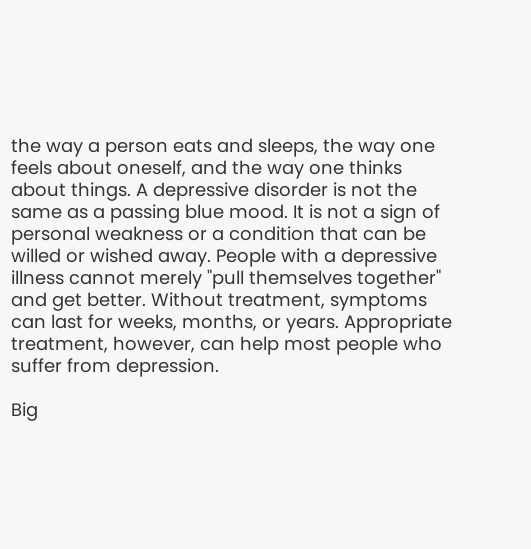the way a person eats and sleeps, the way one feels about oneself, and the way one thinks about things. A depressive disorder is not the same as a passing blue mood. It is not a sign of personal weakness or a condition that can be willed or wished away. People with a depressive illness cannot merely "pull themselves together" and get better. Without treatment, symptoms can last for weeks, months, or years. Appropriate treatment, however, can help most people who suffer from depression.

Big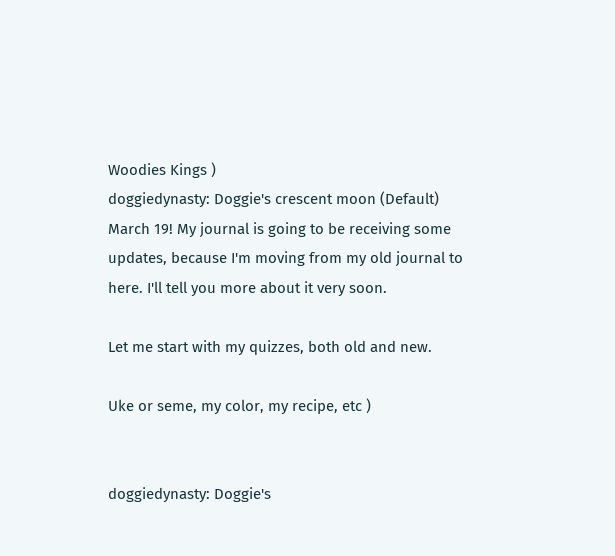Woodies Kings )
doggiedynasty: Doggie's crescent moon (Default)
March 19! My journal is going to be receiving some updates, because I'm moving from my old journal to here. I'll tell you more about it very soon.

Let me start with my quizzes, both old and new.

Uke or seme, my color, my recipe, etc )


doggiedynasty: Doggie's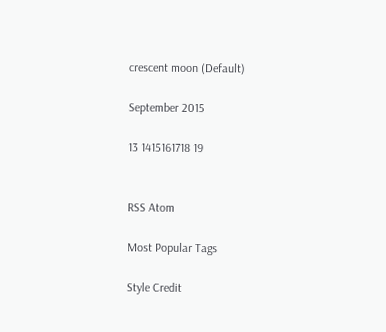crescent moon (Default)

September 2015

13 1415161718 19


RSS Atom

Most Popular Tags

Style Credit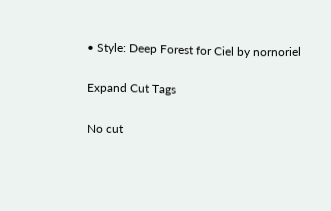• Style: Deep Forest for Ciel by nornoriel

Expand Cut Tags

No cut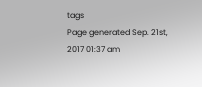tags
Page generated Sep. 21st, 2017 01:37 am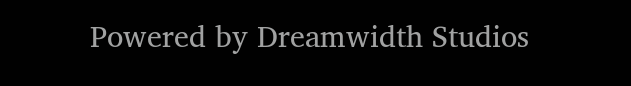Powered by Dreamwidth Studios